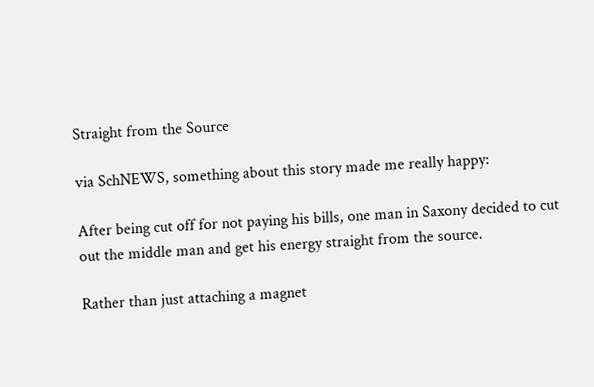Straight from the Source

via SchNEWS, something about this story made me really happy:

After being cut off for not paying his bills, one man in Saxony decided to cut out the middle man and get his energy straight from the source.

Rather than just attaching a magnet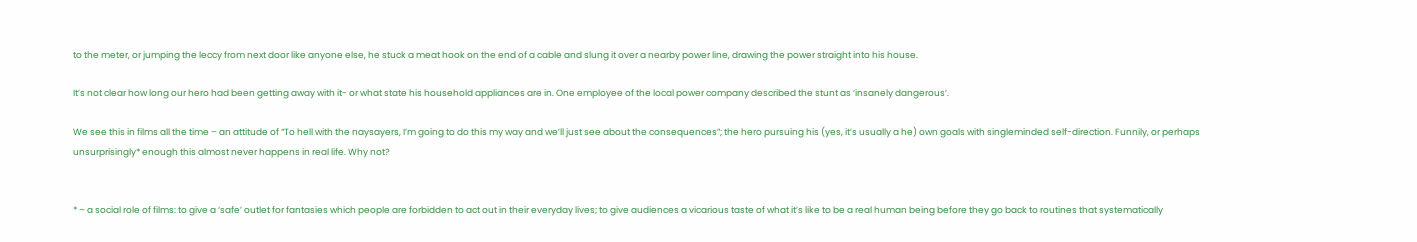to the meter, or jumping the leccy from next door like anyone else, he stuck a meat hook on the end of a cable and slung it over a nearby power line, drawing the power straight into his house.

It’s not clear how long our hero had been getting away with it- or what state his household appliances are in. One employee of the local power company described the stunt as ‘insanely dangerous’.

We see this in films all the time – an attitude of “To hell with the naysayers, I’m going to do this my way and we’ll just see about the consequences”; the hero pursuing his (yes, it’s usually a he) own goals with singleminded self-direction. Funnily, or perhaps unsurprisingly* enough this almost never happens in real life. Why not?


* – a social role of films: to give a ‘safe’ outlet for fantasies which people are forbidden to act out in their everyday lives; to give audiences a vicarious taste of what it’s like to be a real human being before they go back to routines that systematically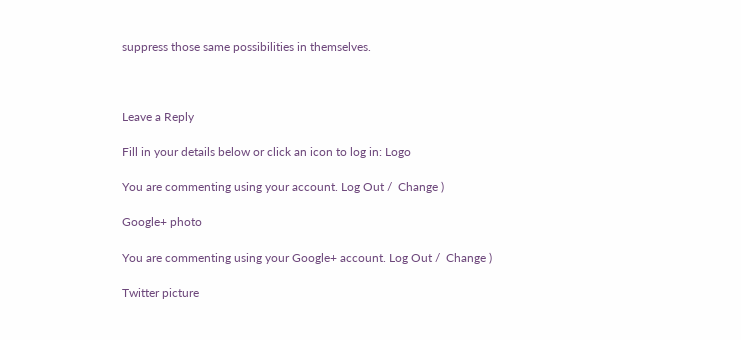suppress those same possibilities in themselves.



Leave a Reply

Fill in your details below or click an icon to log in: Logo

You are commenting using your account. Log Out /  Change )

Google+ photo

You are commenting using your Google+ account. Log Out /  Change )

Twitter picture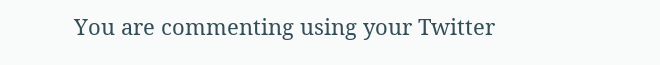You are commenting using your Twitter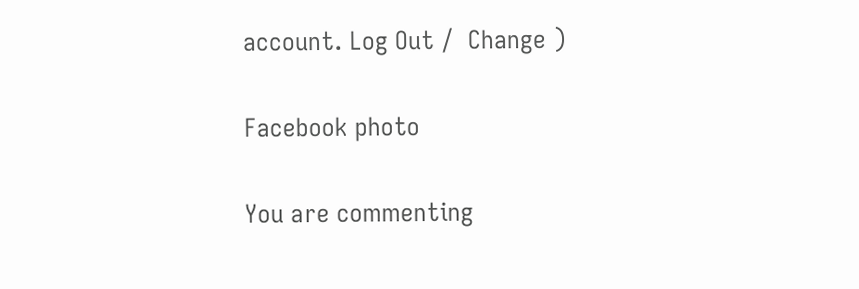account. Log Out /  Change )

Facebook photo

You are commenting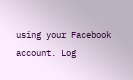using your Facebook account. Log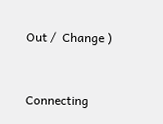Out /  Change )


Connecting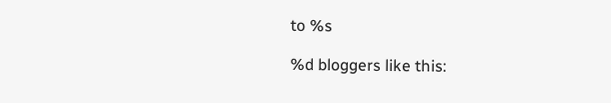to %s

%d bloggers like this: